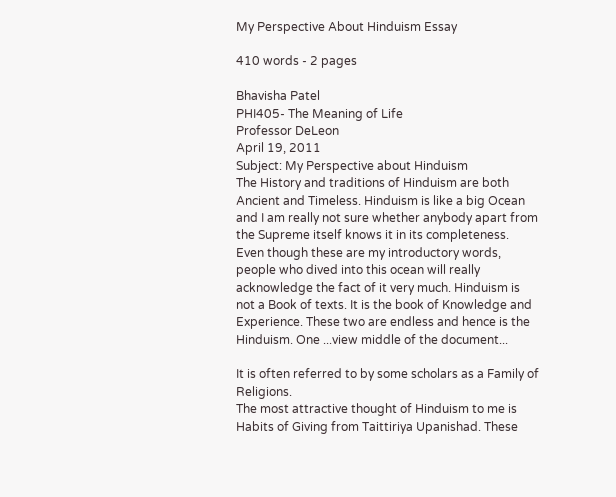My Perspective About Hinduism Essay

410 words - 2 pages

Bhavisha Patel
PHI405- The Meaning of Life
Professor DeLeon
April 19, 2011
Subject: My Perspective about Hinduism
The History and traditions of Hinduism are both Ancient and Timeless. Hinduism is like a big Ocean and I am really not sure whether anybody apart from the Supreme itself knows it in its completeness. Even though these are my introductory words, people who dived into this ocean will really acknowledge the fact of it very much. Hinduism is not a Book of texts. It is the book of Knowledge and Experience. These two are endless and hence is the Hinduism. One ...view middle of the document...

It is often referred to by some scholars as a Family of Religions.
The most attractive thought of Hinduism to me is Habits of Giving from Taittiriya Upanishad. These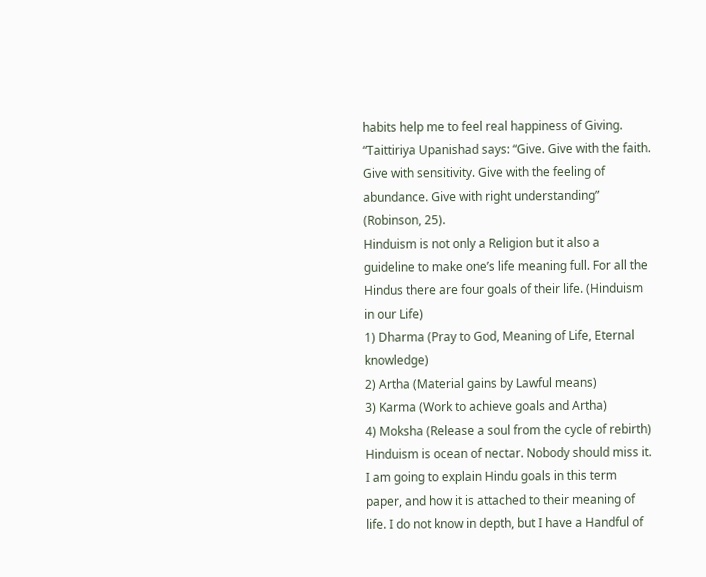habits help me to feel real happiness of Giving.
“Taittiriya Upanishad says: “Give. Give with the faith. Give with sensitivity. Give with the feeling of abundance. Give with right understanding” (Robinson, 25).
Hinduism is not only a Religion but it also a guideline to make one’s life meaning full. For all the Hindus there are four goals of their life. (Hinduism in our Life)
1) Dharma (Pray to God, Meaning of Life, Eternal knowledge)
2) Artha (Material gains by Lawful means)
3) Karma (Work to achieve goals and Artha)
4) Moksha (Release a soul from the cycle of rebirth)
Hinduism is ocean of nectar. Nobody should miss it. I am going to explain Hindu goals in this term paper, and how it is attached to their meaning of life. I do not know in depth, but I have a Handful of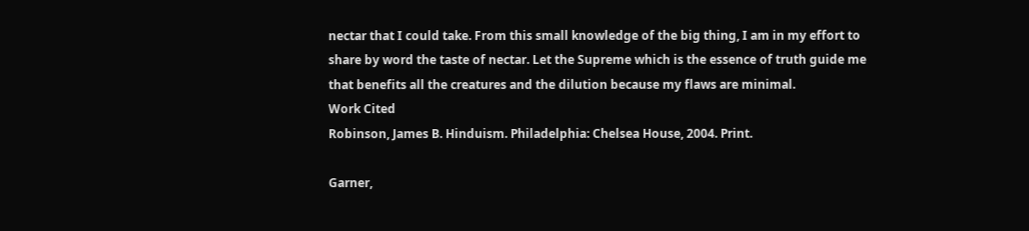nectar that I could take. From this small knowledge of the big thing, I am in my effort to share by word the taste of nectar. Let the Supreme which is the essence of truth guide me that benefits all the creatures and the dilution because my flaws are minimal.
Work Cited
Robinson, James B. Hinduism. Philadelphia: Chelsea House, 2004. Print.

Garner,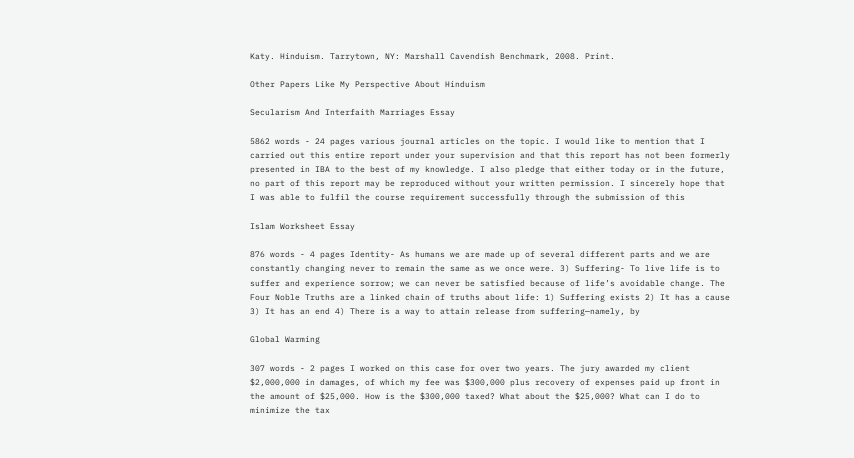Katy. Hinduism. Tarrytown, NY: Marshall Cavendish Benchmark, 2008. Print.

Other Papers Like My Perspective About Hinduism

Secularism And Interfaith Marriages Essay

5862 words - 24 pages various journal articles on the topic. I would like to mention that I carried out this entire report under your supervision and that this report has not been formerly presented in IBA to the best of my knowledge. I also pledge that either today or in the future, no part of this report may be reproduced without your written permission. I sincerely hope that I was able to fulfil the course requirement successfully through the submission of this

Islam Worksheet Essay

876 words - 4 pages Identity- As humans we are made up of several different parts and we are constantly changing never to remain the same as we once were. 3) Suffering- To live life is to suffer and experience sorrow; we can never be satisfied because of life’s avoidable change. The Four Noble Truths are a linked chain of truths about life: 1) Suffering exists 2) It has a cause 3) It has an end 4) There is a way to attain release from suffering—namely, by

Global Warming

307 words - 2 pages I worked on this case for over two years. The jury awarded my client $2,000,000 in damages, of which my fee was $300,000 plus recovery of expenses paid up front in the amount of $25,000. How is the $300,000 taxed? What about the $25,000? What can I do to minimize the tax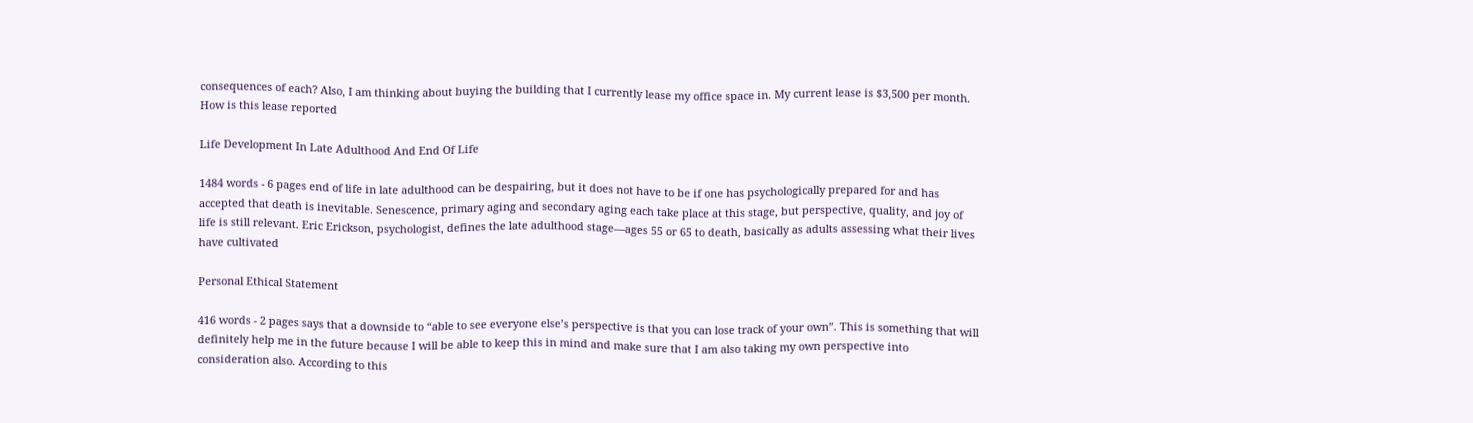consequences of each? Also, I am thinking about buying the building that I currently lease my office space in. My current lease is $3,500 per month. How is this lease reported

Life Development In Late Adulthood And End Of Life

1484 words - 6 pages end of life in late adulthood can be despairing, but it does not have to be if one has psychologically prepared for and has accepted that death is inevitable. Senescence, primary aging and secondary aging each take place at this stage, but perspective, quality, and joy of life is still relevant. Eric Erickson, psychologist, defines the late adulthood stage—ages 55 or 65 to death, basically as adults assessing what their lives have cultivated

Personal Ethical Statement

416 words - 2 pages says that a downside to “able to see everyone else’s perspective is that you can lose track of your own”. This is something that will definitely help me in the future because I will be able to keep this in mind and make sure that I am also taking my own perspective into consideration also. According to this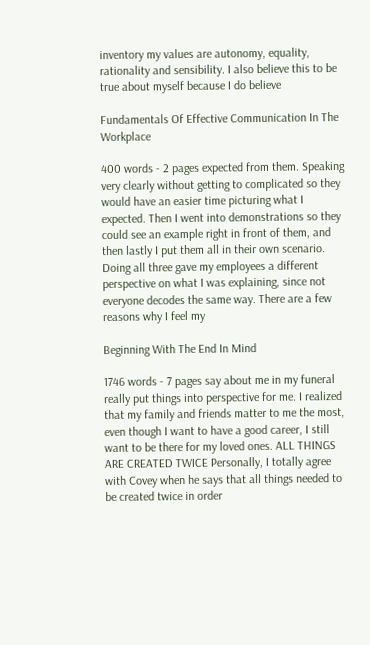inventory my values are autonomy, equality, rationality and sensibility. I also believe this to be true about myself because I do believe

Fundamentals Of Effective Communication In The Workplace

400 words - 2 pages expected from them. Speaking very clearly without getting to complicated so they would have an easier time picturing what I expected. Then I went into demonstrations so they could see an example right in front of them, and then lastly I put them all in their own scenario. Doing all three gave my employees a different perspective on what I was explaining, since not everyone decodes the same way. There are a few reasons why I feel my

Beginning With The End In Mind

1746 words - 7 pages say about me in my funeral really put things into perspective for me. I realized that my family and friends matter to me the most, even though I want to have a good career, I still want to be there for my loved ones. ALL THINGS ARE CREATED TWICE Personally, I totally agree with Covey when he says that all things needed to be created twice in order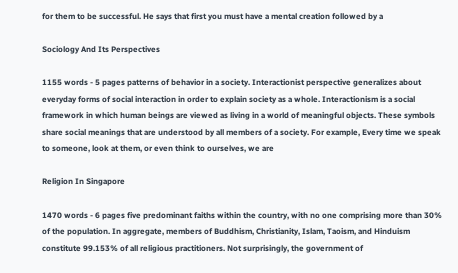for them to be successful. He says that first you must have a mental creation followed by a

Sociology And Its Perspectives

1155 words - 5 pages patterns of behavior in a society. Interactionist perspective generalizes about everyday forms of social interaction in order to explain society as a whole. Interactionism is a social framework in which human beings are viewed as living in a world of meaningful objects. These symbols share social meanings that are understood by all members of a society. For example, Every time we speak to someone, look at them, or even think to ourselves, we are

Religion In Singapore

1470 words - 6 pages five predominant faiths within the country, with no one comprising more than 30% of the population. In aggregate, members of Buddhism, Christianity, Islam, Taoism, and Hinduism constitute 99.153% of all religious practitioners. Not surprisingly, the government of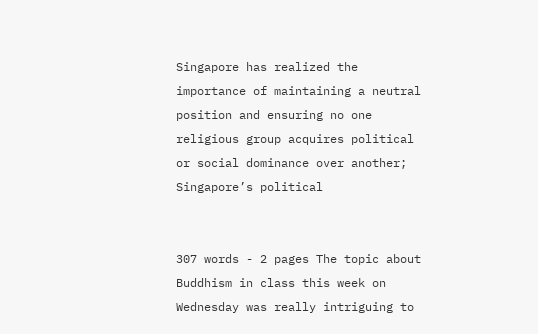Singapore has realized the importance of maintaining a neutral position and ensuring no one religious group acquires political or social dominance over another; Singapore’s political


307 words - 2 pages The topic about Buddhism in class this week on Wednesday was really intriguing to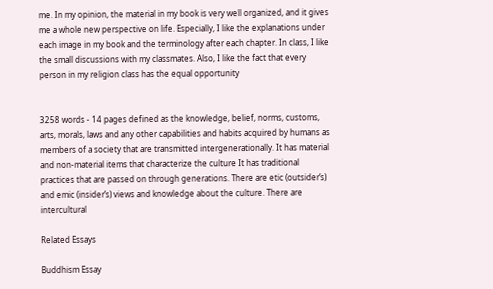me. In my opinion, the material in my book is very well organized, and it gives me a whole new perspective on life. Especially, I like the explanations under each image in my book and the terminology after each chapter. In class, I like the small discussions with my classmates. Also, I like the fact that every person in my religion class has the equal opportunity


3258 words - 14 pages defined as the knowledge, belief, norms, customs, arts, morals, laws and any other capabilities and habits acquired by humans as members of a society that are transmitted intergenerationally. It has material and non-material items that characterize the culture It has traditional practices that are passed on through generations. There are etic (outsider’s) and emic (insider’s) views and knowledge about the culture. There are intercultural

Related Essays

Buddhism Essay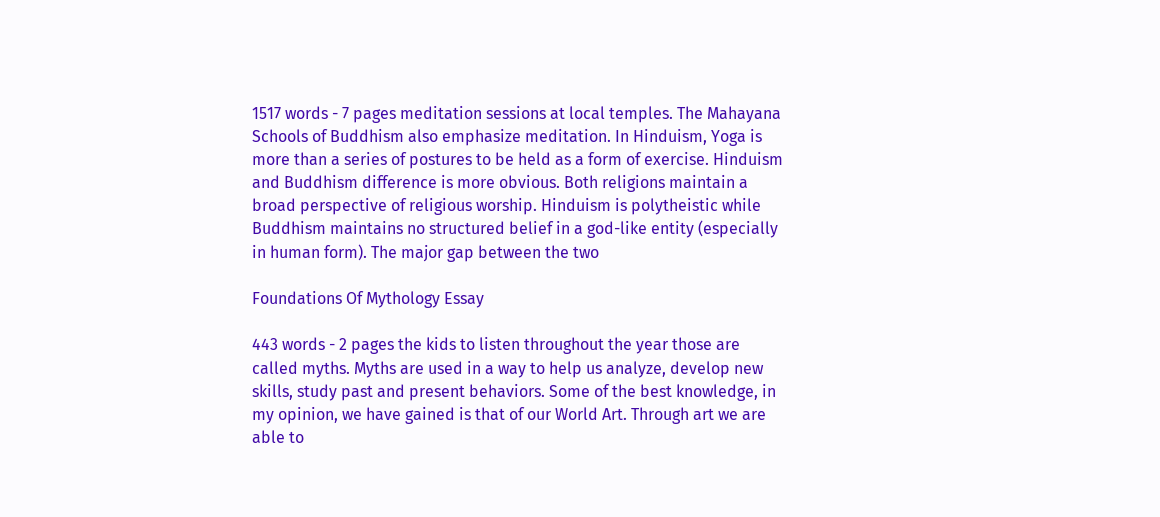1517 words - 7 pages meditation sessions at local temples. The Mahayana Schools of Buddhism also emphasize meditation. In Hinduism, Yoga is more than a series of postures to be held as a form of exercise. Hinduism and Buddhism difference is more obvious. Both religions maintain a broad perspective of religious worship. Hinduism is polytheistic while Buddhism maintains no structured belief in a god-like entity (especially in human form). The major gap between the two

Foundations Of Mythology Essay

443 words - 2 pages the kids to listen throughout the year those are called myths. Myths are used in a way to help us analyze, develop new skills, study past and present behaviors. Some of the best knowledge, in my opinion, we have gained is that of our World Art. Through art we are able to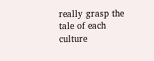really grasp the tale of each culture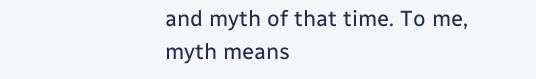and myth of that time. To me, myth means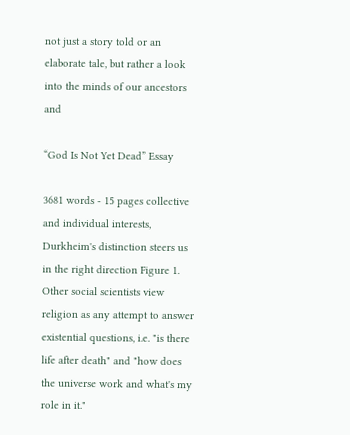not just a story told or an elaborate tale, but rather a look into the minds of our ancestors and

“God Is Not Yet Dead” Essay

3681 words - 15 pages collective and individual interests, Durkheim's distinction steers us in the right direction Figure 1. Other social scientists view religion as any attempt to answer existential questions, i.e. "is there life after death" and "how does the universe work and what's my role in it."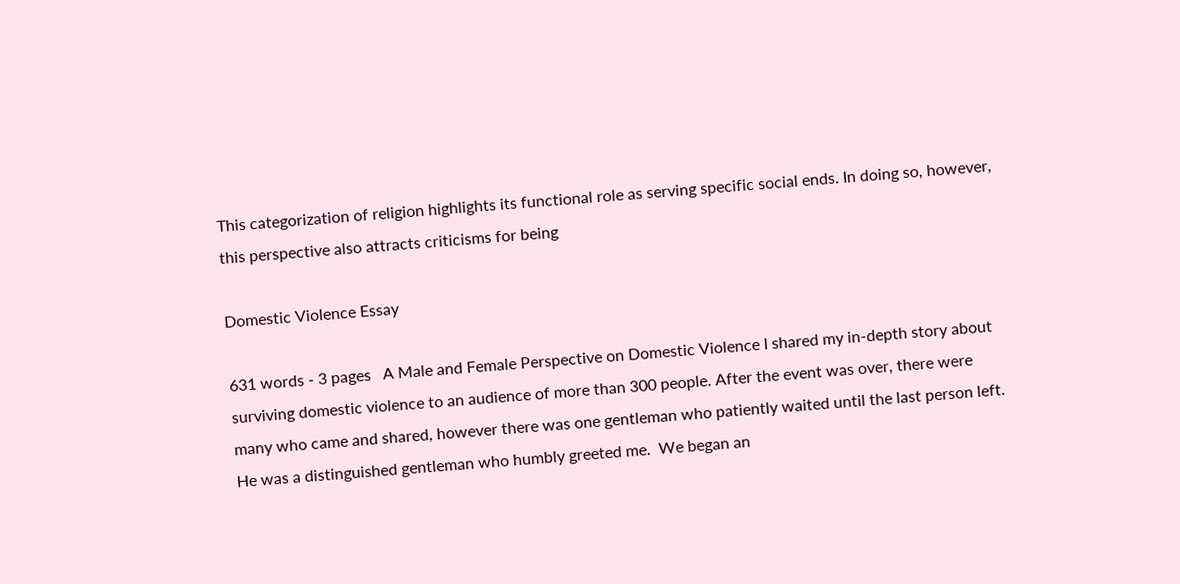This categorization of religion highlights its functional role as serving specific social ends. In doing so, however, this perspective also attracts criticisms for being

Domestic Violence Essay

631 words - 3 pages   A Male and Female Perspective on Domestic Violence I shared my in-depth story about surviving domestic violence to an audience of more than 300 people. After the event was over, there were many who came and shared, however there was one gentleman who patiently waited until the last person left. He was a distinguished gentleman who humbly greeted me.  We began an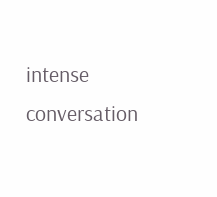intense conversation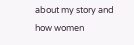about my story and how women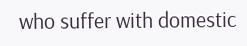who suffer with domestic